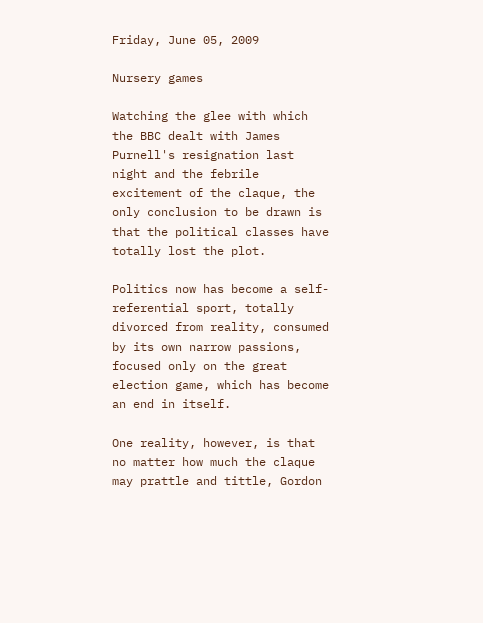Friday, June 05, 2009

Nursery games

Watching the glee with which the BBC dealt with James Purnell's resignation last night and the febrile excitement of the claque, the only conclusion to be drawn is that the political classes have totally lost the plot.

Politics now has become a self-referential sport, totally divorced from reality, consumed by its own narrow passions, focused only on the great election game, which has become an end in itself.

One reality, however, is that no matter how much the claque may prattle and tittle, Gordon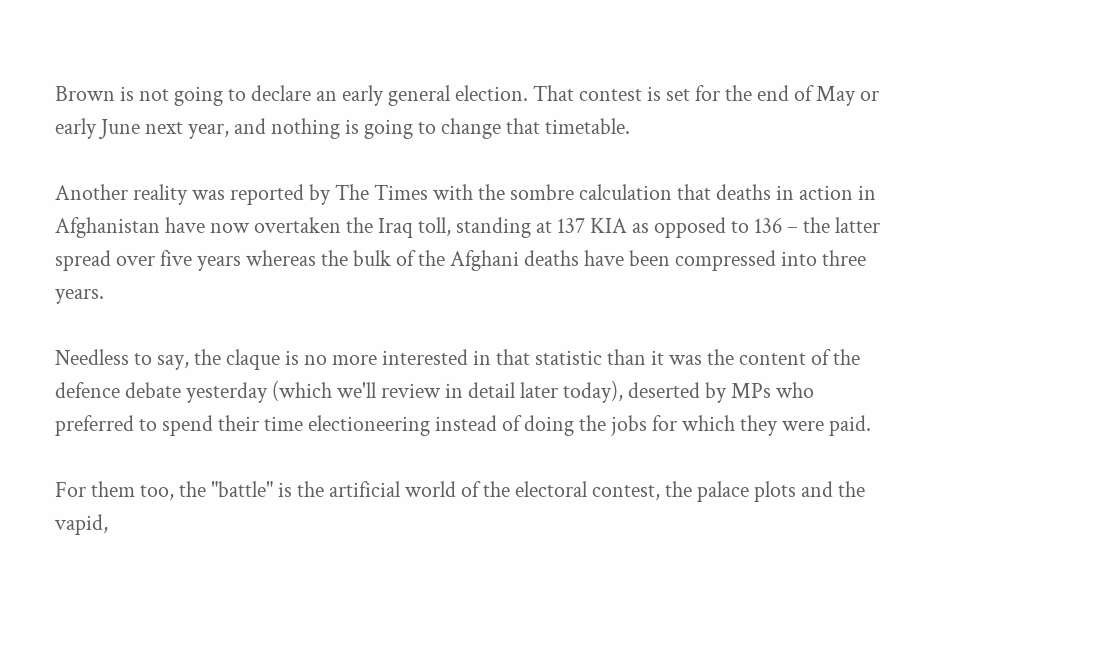Brown is not going to declare an early general election. That contest is set for the end of May or early June next year, and nothing is going to change that timetable.

Another reality was reported by The Times with the sombre calculation that deaths in action in Afghanistan have now overtaken the Iraq toll, standing at 137 KIA as opposed to 136 – the latter spread over five years whereas the bulk of the Afghani deaths have been compressed into three years.

Needless to say, the claque is no more interested in that statistic than it was the content of the defence debate yesterday (which we'll review in detail later today), deserted by MPs who preferred to spend their time electioneering instead of doing the jobs for which they were paid.

For them too, the "battle" is the artificial world of the electoral contest, the palace plots and the vapid,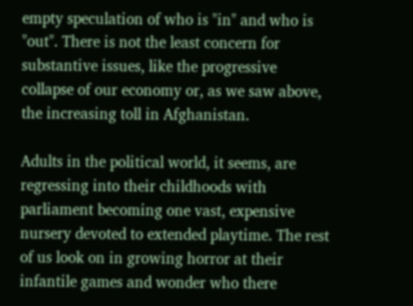empty speculation of who is "in" and who is "out". There is not the least concern for substantive issues, like the progressive collapse of our economy or, as we saw above, the increasing toll in Afghanistan.

Adults in the political world, it seems, are regressing into their childhoods with parliament becoming one vast, expensive nursery devoted to extended playtime. The rest of us look on in growing horror at their infantile games and wonder who there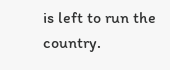is left to run the country.